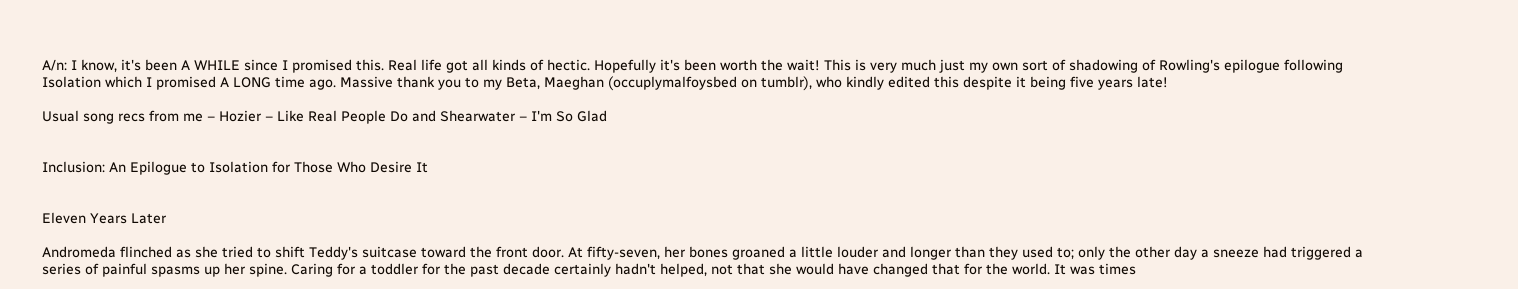A/n: I know, it's been A WHILE since I promised this. Real life got all kinds of hectic. Hopefully it's been worth the wait! This is very much just my own sort of shadowing of Rowling's epilogue following Isolation which I promised A LONG time ago. Massive thank you to my Beta, Maeghan (occuplymalfoysbed on tumblr), who kindly edited this despite it being five years late!

Usual song recs from me – Hozier – Like Real People Do and Shearwater – I'm So Glad


Inclusion: An Epilogue to Isolation for Those Who Desire It


Eleven Years Later

Andromeda flinched as she tried to shift Teddy's suitcase toward the front door. At fifty-seven, her bones groaned a little louder and longer than they used to; only the other day a sneeze had triggered a series of painful spasms up her spine. Caring for a toddler for the past decade certainly hadn't helped, not that she would have changed that for the world. It was times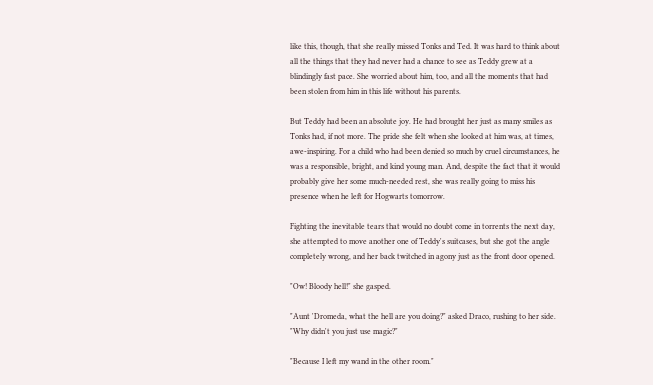like this, though, that she really missed Tonks and Ted. It was hard to think about all the things that they had never had a chance to see as Teddy grew at a blindingly fast pace. She worried about him, too, and all the moments that had been stolen from him in this life without his parents.

But Teddy had been an absolute joy. He had brought her just as many smiles as Tonks had, if not more. The pride she felt when she looked at him was, at times, awe-inspiring. For a child who had been denied so much by cruel circumstances, he was a responsible, bright, and kind young man. And, despite the fact that it would probably give her some much-needed rest, she was really going to miss his presence when he left for Hogwarts tomorrow.

Fighting the inevitable tears that would no doubt come in torrents the next day, she attempted to move another one of Teddy's suitcases, but she got the angle completely wrong, and her back twitched in agony just as the front door opened.

"Ow! Bloody hell!" she gasped.

"Aunt 'Dromeda, what the hell are you doing?" asked Draco, rushing to her side. "Why didn't you just use magic?"

"Because I left my wand in the other room."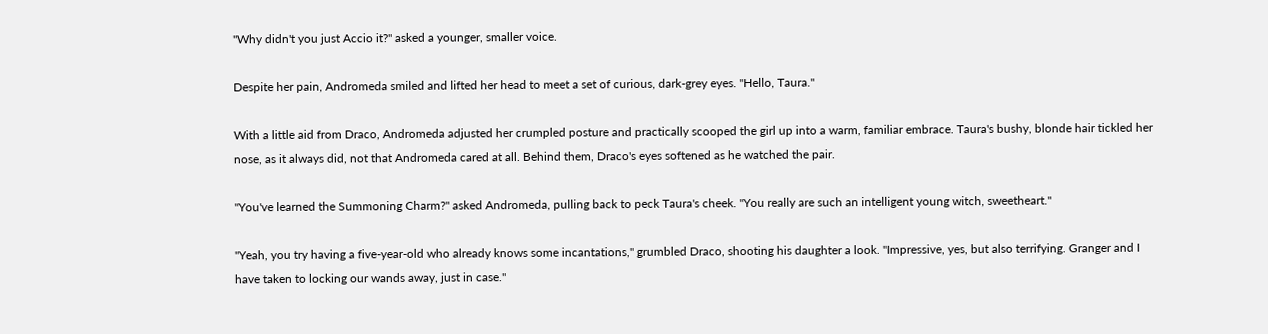"Why didn't you just Accio it?" asked a younger, smaller voice.

Despite her pain, Andromeda smiled and lifted her head to meet a set of curious, dark-grey eyes. "Hello, Taura."

With a little aid from Draco, Andromeda adjusted her crumpled posture and practically scooped the girl up into a warm, familiar embrace. Taura's bushy, blonde hair tickled her nose, as it always did, not that Andromeda cared at all. Behind them, Draco's eyes softened as he watched the pair.

"You've learned the Summoning Charm?" asked Andromeda, pulling back to peck Taura's cheek. "You really are such an intelligent young witch, sweetheart."

"Yeah, you try having a five-year-old who already knows some incantations," grumbled Draco, shooting his daughter a look. "Impressive, yes, but also terrifying. Granger and I have taken to locking our wands away, just in case."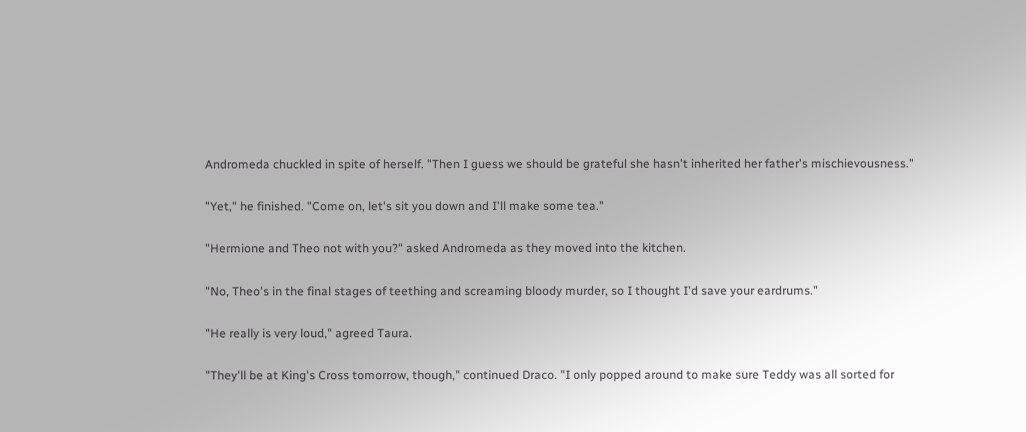Andromeda chuckled in spite of herself. "Then I guess we should be grateful she hasn't inherited her father's mischievousness."

"Yet," he finished. "Come on, let's sit you down and I'll make some tea."

"Hermione and Theo not with you?" asked Andromeda as they moved into the kitchen.

"No, Theo's in the final stages of teething and screaming bloody murder, so I thought I'd save your eardrums."

"He really is very loud," agreed Taura.

"They'll be at King's Cross tomorrow, though," continued Draco. "I only popped around to make sure Teddy was all sorted for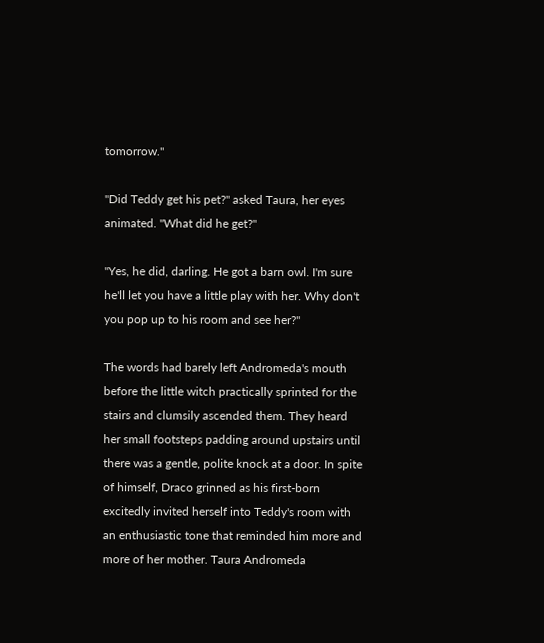tomorrow."

"Did Teddy get his pet?" asked Taura, her eyes animated. "What did he get?"

"Yes, he did, darling. He got a barn owl. I'm sure he'll let you have a little play with her. Why don't you pop up to his room and see her?"

The words had barely left Andromeda's mouth before the little witch practically sprinted for the stairs and clumsily ascended them. They heard her small footsteps padding around upstairs until there was a gentle, polite knock at a door. In spite of himself, Draco grinned as his first-born excitedly invited herself into Teddy's room with an enthusiastic tone that reminded him more and more of her mother. Taura Andromeda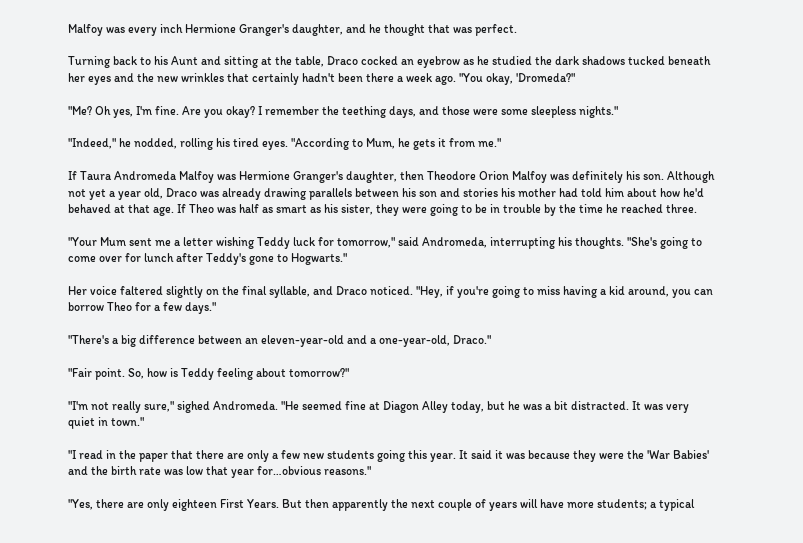Malfoy was every inch Hermione Granger's daughter, and he thought that was perfect.

Turning back to his Aunt and sitting at the table, Draco cocked an eyebrow as he studied the dark shadows tucked beneath her eyes and the new wrinkles that certainly hadn't been there a week ago. "You okay, 'Dromeda?"

"Me? Oh yes, I'm fine. Are you okay? I remember the teething days, and those were some sleepless nights."

"Indeed," he nodded, rolling his tired eyes. "According to Mum, he gets it from me."

If Taura Andromeda Malfoy was Hermione Granger's daughter, then Theodore Orion Malfoy was definitely his son. Although not yet a year old, Draco was already drawing parallels between his son and stories his mother had told him about how he'd behaved at that age. If Theo was half as smart as his sister, they were going to be in trouble by the time he reached three.

"Your Mum sent me a letter wishing Teddy luck for tomorrow," said Andromeda, interrupting his thoughts. "She's going to come over for lunch after Teddy's gone to Hogwarts."

Her voice faltered slightly on the final syllable, and Draco noticed. "Hey, if you're going to miss having a kid around, you can borrow Theo for a few days."

"There's a big difference between an eleven-year-old and a one-year-old, Draco."

"Fair point. So, how is Teddy feeling about tomorrow?"

"I'm not really sure," sighed Andromeda. "He seemed fine at Diagon Alley today, but he was a bit distracted. It was very quiet in town."

"I read in the paper that there are only a few new students going this year. It said it was because they were the 'War Babies' and the birth rate was low that year for…obvious reasons."

"Yes, there are only eighteen First Years. But then apparently the next couple of years will have more students; a typical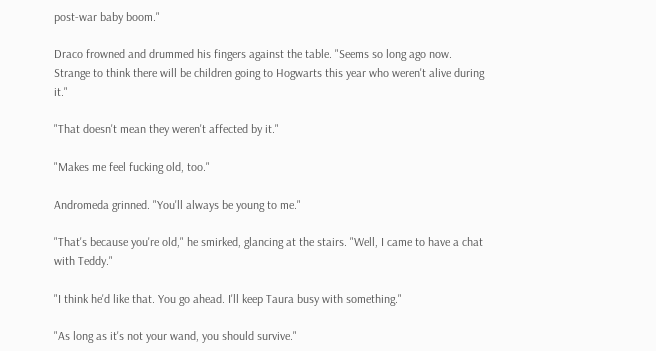post-war baby boom."

Draco frowned and drummed his fingers against the table. "Seems so long ago now. Strange to think there will be children going to Hogwarts this year who weren't alive during it."

"That doesn't mean they weren't affected by it."

"Makes me feel fucking old, too."

Andromeda grinned. "You'll always be young to me."

"That's because you're old," he smirked, glancing at the stairs. "Well, I came to have a chat with Teddy."

"I think he'd like that. You go ahead. I'll keep Taura busy with something."

"As long as it's not your wand, you should survive."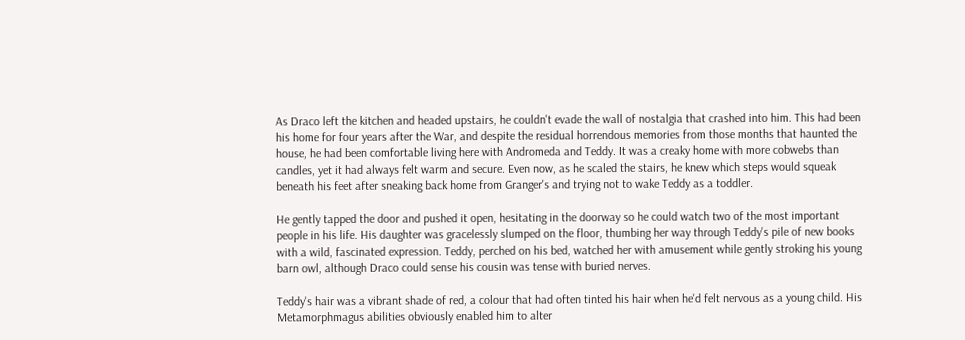As Draco left the kitchen and headed upstairs, he couldn't evade the wall of nostalgia that crashed into him. This had been his home for four years after the War, and despite the residual horrendous memories from those months that haunted the house, he had been comfortable living here with Andromeda and Teddy. It was a creaky home with more cobwebs than candles, yet it had always felt warm and secure. Even now, as he scaled the stairs, he knew which steps would squeak beneath his feet after sneaking back home from Granger's and trying not to wake Teddy as a toddler.

He gently tapped the door and pushed it open, hesitating in the doorway so he could watch two of the most important people in his life. His daughter was gracelessly slumped on the floor, thumbing her way through Teddy's pile of new books with a wild, fascinated expression. Teddy, perched on his bed, watched her with amusement while gently stroking his young barn owl, although Draco could sense his cousin was tense with buried nerves.

Teddy's hair was a vibrant shade of red, a colour that had often tinted his hair when he'd felt nervous as a young child. His Metamorphmagus abilities obviously enabled him to alter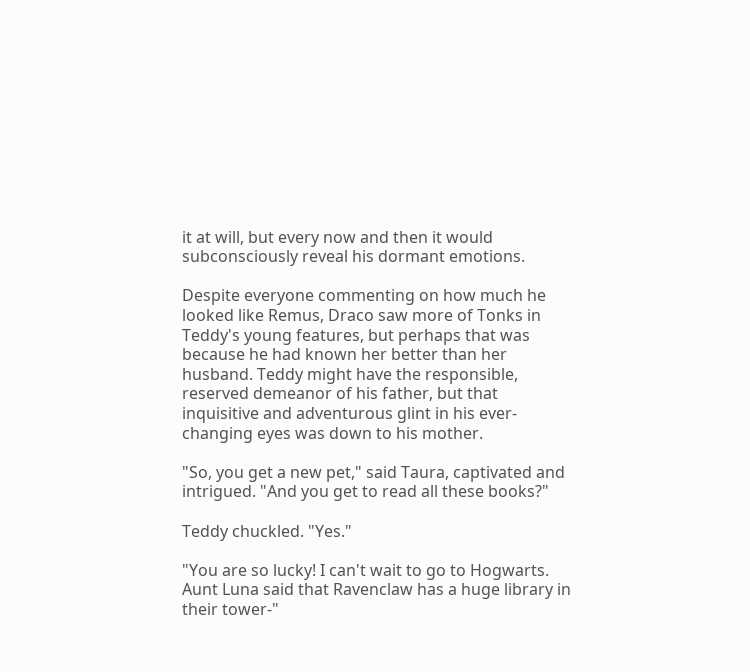it at will, but every now and then it would subconsciously reveal his dormant emotions.

Despite everyone commenting on how much he looked like Remus, Draco saw more of Tonks in Teddy's young features, but perhaps that was because he had known her better than her husband. Teddy might have the responsible, reserved demeanor of his father, but that inquisitive and adventurous glint in his ever-changing eyes was down to his mother.

"So, you get a new pet," said Taura, captivated and intrigued. "And you get to read all these books?"

Teddy chuckled. "Yes."

"You are so lucky! I can't wait to go to Hogwarts. Aunt Luna said that Ravenclaw has a huge library in their tower-"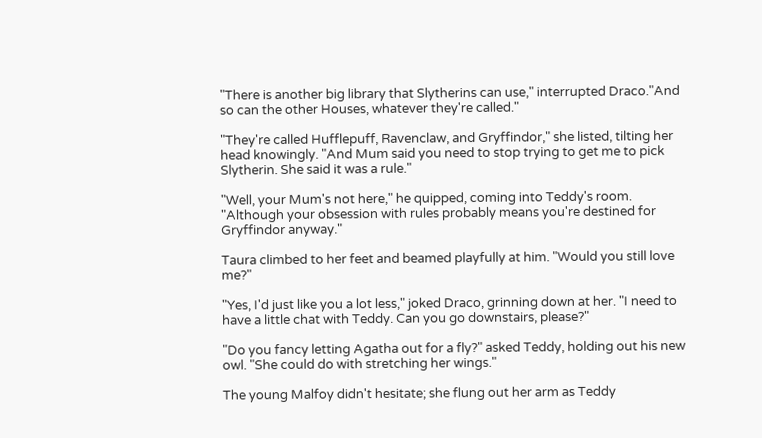"There is another big library that Slytherins can use," interrupted Draco."And so can the other Houses, whatever they're called."

"They're called Hufflepuff, Ravenclaw, and Gryffindor," she listed, tilting her head knowingly. "And Mum said you need to stop trying to get me to pick Slytherin. She said it was a rule."

"Well, your Mum's not here," he quipped, coming into Teddy's room. "Although your obsession with rules probably means you're destined for Gryffindor anyway."

Taura climbed to her feet and beamed playfully at him. "Would you still love me?"

"Yes, I'd just like you a lot less," joked Draco, grinning down at her. "I need to have a little chat with Teddy. Can you go downstairs, please?"

"Do you fancy letting Agatha out for a fly?" asked Teddy, holding out his new owl. "She could do with stretching her wings."

The young Malfoy didn't hesitate; she flung out her arm as Teddy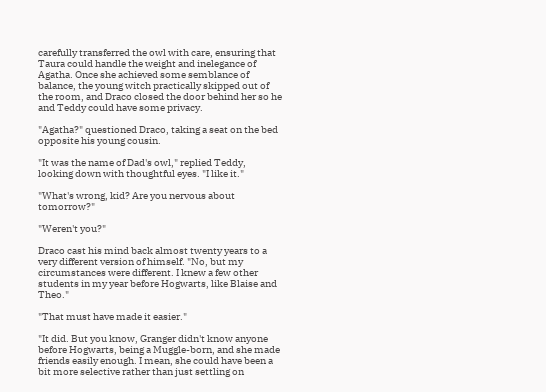carefully transferred the owl with care, ensuring that Taura could handle the weight and inelegance of Agatha. Once she achieved some semblance of balance, the young witch practically skipped out of the room, and Draco closed the door behind her so he and Teddy could have some privacy.

"Agatha?" questioned Draco, taking a seat on the bed opposite his young cousin.

"It was the name of Dad's owl," replied Teddy, looking down with thoughtful eyes. "I like it."

"What's wrong, kid? Are you nervous about tomorrow?"

"Weren't you?"

Draco cast his mind back almost twenty years to a very different version of himself. "No, but my circumstances were different. I knew a few other students in my year before Hogwarts, like Blaise and Theo."

"That must have made it easier."

"It did. But you know, Granger didn't know anyone before Hogwarts, being a Muggle-born, and she made friends easily enough. I mean, she could have been a bit more selective rather than just settling on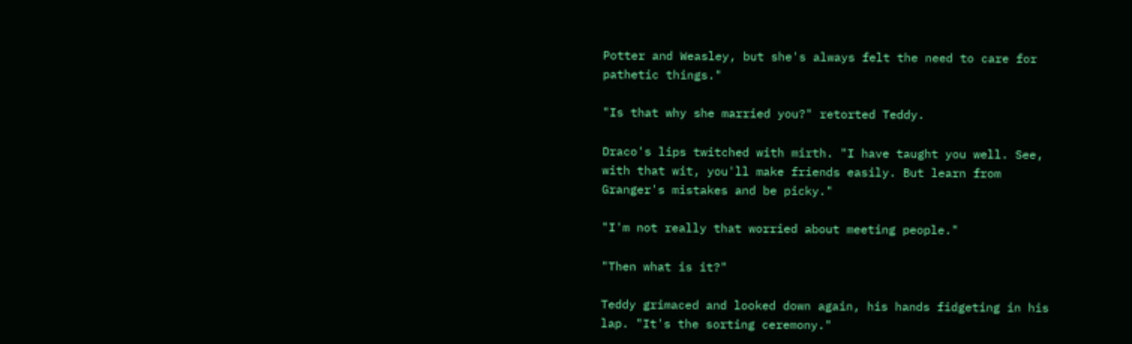Potter and Weasley, but she's always felt the need to care for pathetic things."

"Is that why she married you?" retorted Teddy.

Draco's lips twitched with mirth. "I have taught you well. See, with that wit, you'll make friends easily. But learn from Granger's mistakes and be picky."

"I'm not really that worried about meeting people."

"Then what is it?"

Teddy grimaced and looked down again, his hands fidgeting in his lap. "It's the sorting ceremony."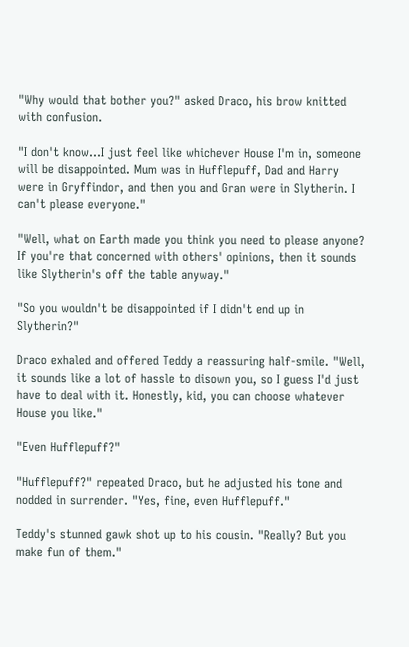"Why would that bother you?" asked Draco, his brow knitted with confusion.

"I don't know…I just feel like whichever House I'm in, someone will be disappointed. Mum was in Hufflepuff, Dad and Harry were in Gryffindor, and then you and Gran were in Slytherin. I can't please everyone."

"Well, what on Earth made you think you need to please anyone? If you're that concerned with others' opinions, then it sounds like Slytherin's off the table anyway."

"So you wouldn't be disappointed if I didn't end up in Slytherin?"

Draco exhaled and offered Teddy a reassuring half-smile. "Well, it sounds like a lot of hassle to disown you, so I guess I'd just have to deal with it. Honestly, kid, you can choose whatever House you like."

"Even Hufflepuff?"

"Hufflepuff?" repeated Draco, but he adjusted his tone and nodded in surrender. "Yes, fine, even Hufflepuff."

Teddy's stunned gawk shot up to his cousin. "Really? But you make fun of them."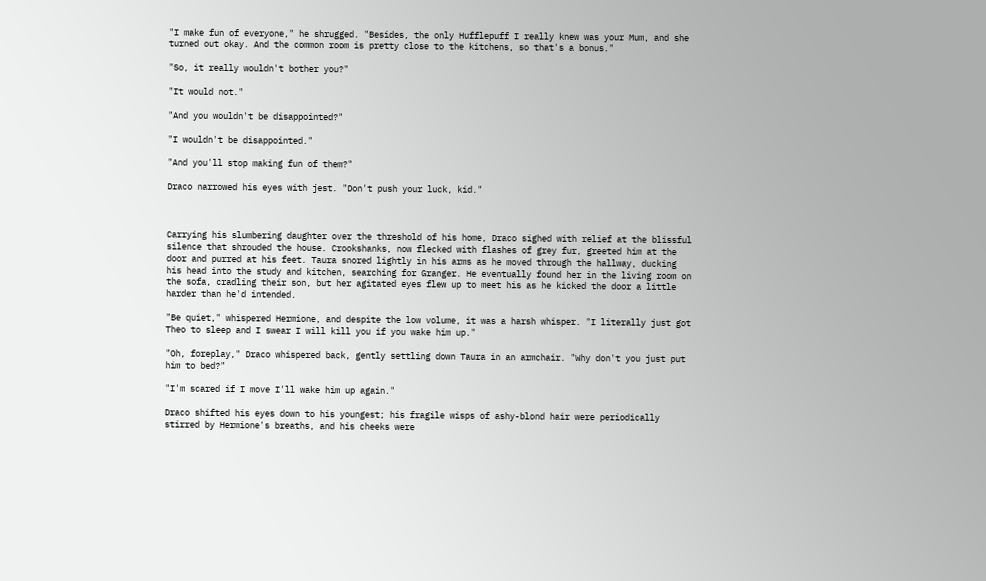"I make fun of everyone," he shrugged. "Besides, the only Hufflepuff I really knew was your Mum, and she turned out okay. And the common room is pretty close to the kitchens, so that's a bonus."

"So, it really wouldn't bother you?"

"It would not."

"And you wouldn't be disappointed?"

"I wouldn't be disappointed."

"And you'll stop making fun of them?"

Draco narrowed his eyes with jest. "Don't push your luck, kid."



Carrying his slumbering daughter over the threshold of his home, Draco sighed with relief at the blissful silence that shrouded the house. Crookshanks, now flecked with flashes of grey fur, greeted him at the door and purred at his feet. Taura snored lightly in his arms as he moved through the hallway, ducking his head into the study and kitchen, searching for Granger. He eventually found her in the living room on the sofa, cradling their son, but her agitated eyes flew up to meet his as he kicked the door a little harder than he'd intended.

"Be quiet," whispered Hermione, and despite the low volume, it was a harsh whisper. "I literally just got Theo to sleep and I swear I will kill you if you wake him up."

"Oh, foreplay," Draco whispered back, gently settling down Taura in an armchair. "Why don't you just put him to bed?"

"I'm scared if I move I'll wake him up again."

Draco shifted his eyes down to his youngest; his fragile wisps of ashy-blond hair were periodically stirred by Hermione's breaths, and his cheeks were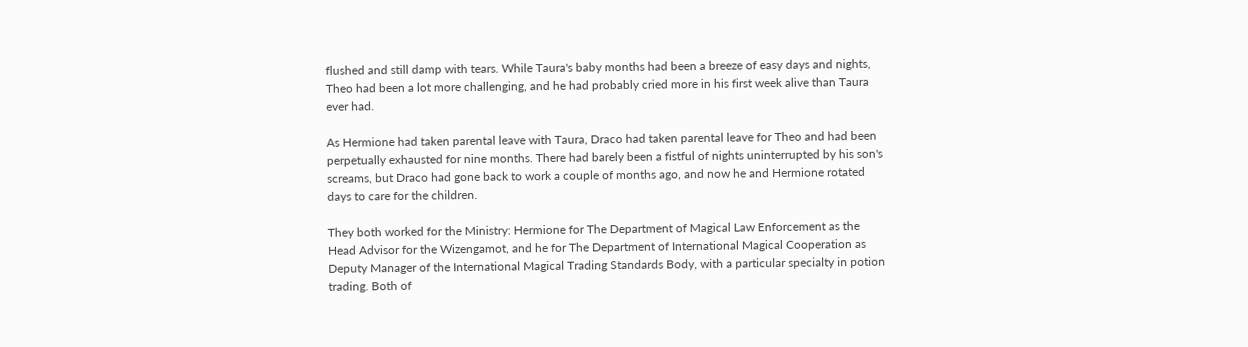flushed and still damp with tears. While Taura's baby months had been a breeze of easy days and nights, Theo had been a lot more challenging, and he had probably cried more in his first week alive than Taura ever had.

As Hermione had taken parental leave with Taura, Draco had taken parental leave for Theo and had been perpetually exhausted for nine months. There had barely been a fistful of nights uninterrupted by his son's screams, but Draco had gone back to work a couple of months ago, and now he and Hermione rotated days to care for the children.

They both worked for the Ministry: Hermione for The Department of Magical Law Enforcement as the Head Advisor for the Wizengamot, and he for The Department of International Magical Cooperation as Deputy Manager of the International Magical Trading Standards Body, with a particular specialty in potion trading. Both of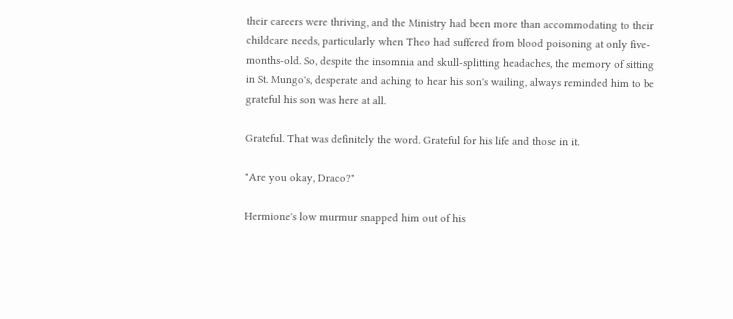their careers were thriving, and the Ministry had been more than accommodating to their childcare needs, particularly when Theo had suffered from blood poisoning at only five-months-old. So, despite the insomnia and skull-splitting headaches, the memory of sitting in St. Mungo's, desperate and aching to hear his son's wailing, always reminded him to be grateful his son was here at all.

Grateful. That was definitely the word. Grateful for his life and those in it.

"Are you okay, Draco?"

Hermione's low murmur snapped him out of his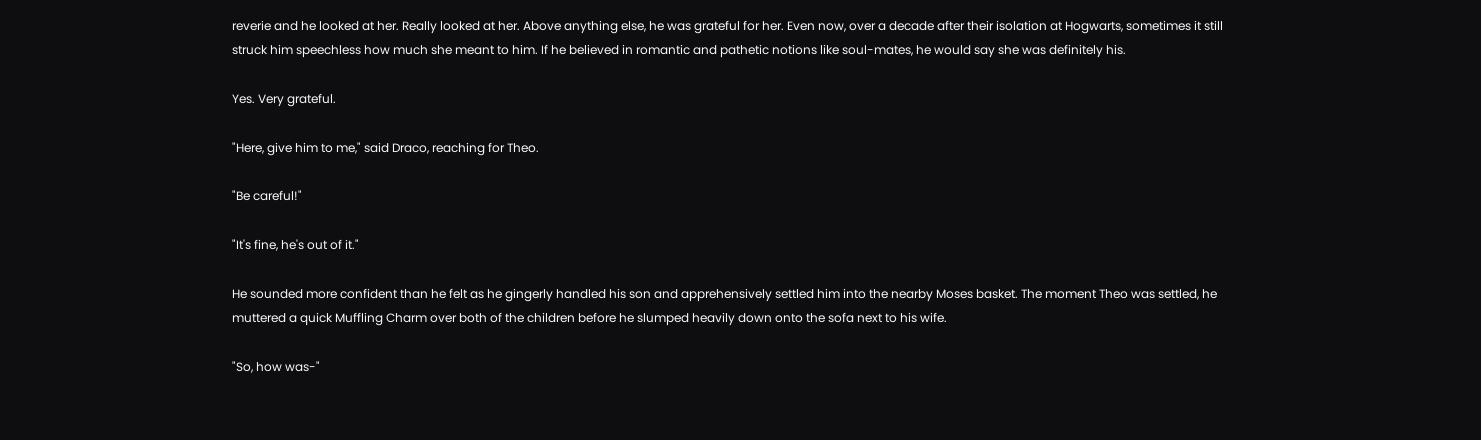reverie and he looked at her. Really looked at her. Above anything else, he was grateful for her. Even now, over a decade after their isolation at Hogwarts, sometimes it still struck him speechless how much she meant to him. If he believed in romantic and pathetic notions like soul-mates, he would say she was definitely his.

Yes. Very grateful.

"Here, give him to me," said Draco, reaching for Theo.

"Be careful!"

"It's fine, he's out of it."

He sounded more confident than he felt as he gingerly handled his son and apprehensively settled him into the nearby Moses basket. The moment Theo was settled, he muttered a quick Muffling Charm over both of the children before he slumped heavily down onto the sofa next to his wife.

"So, how was-"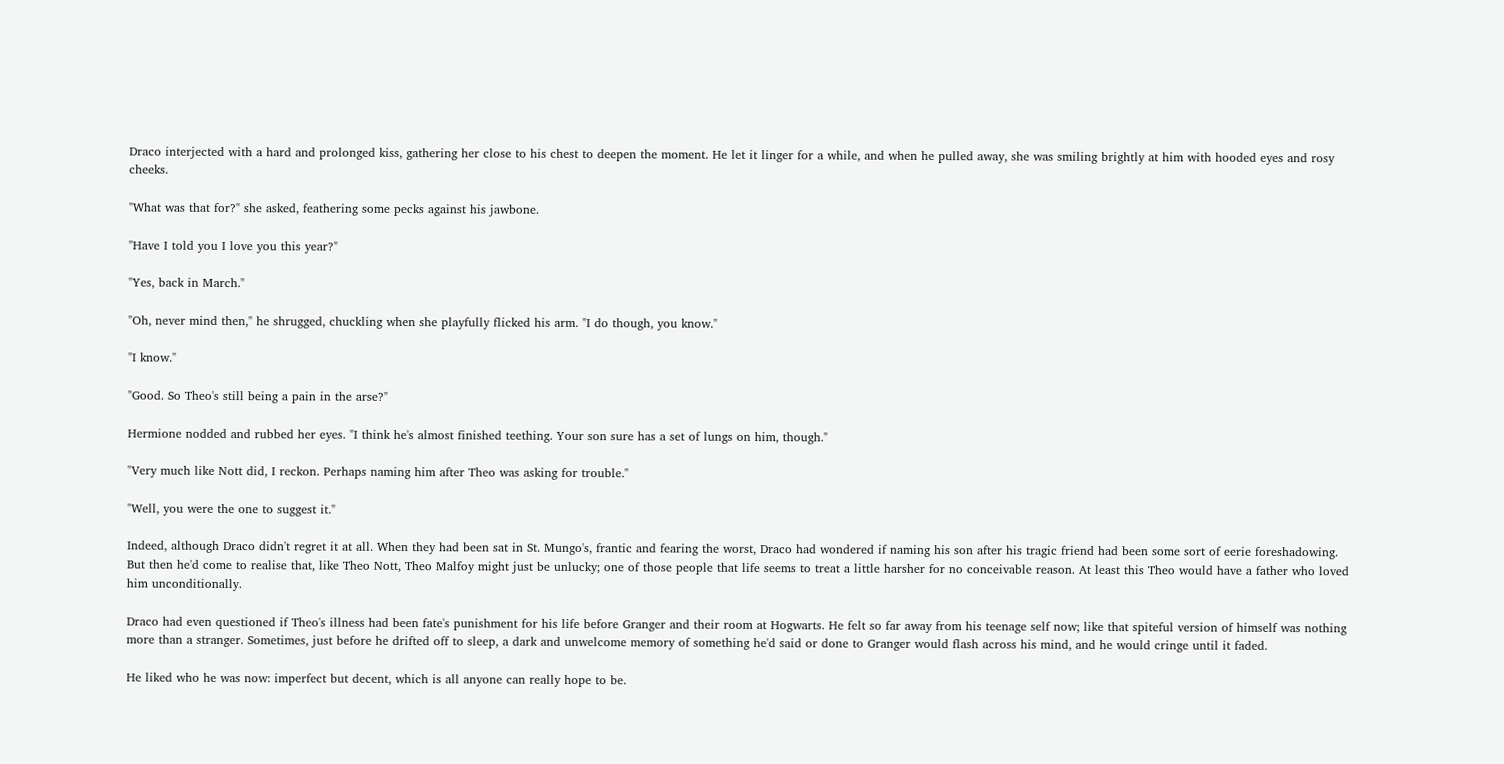Draco interjected with a hard and prolonged kiss, gathering her close to his chest to deepen the moment. He let it linger for a while, and when he pulled away, she was smiling brightly at him with hooded eyes and rosy cheeks.

"What was that for?" she asked, feathering some pecks against his jawbone.

"Have I told you I love you this year?"

"Yes, back in March."

"Oh, never mind then," he shrugged, chuckling when she playfully flicked his arm. "I do though, you know."

"I know."

"Good. So Theo's still being a pain in the arse?"

Hermione nodded and rubbed her eyes. "I think he's almost finished teething. Your son sure has a set of lungs on him, though."

"Very much like Nott did, I reckon. Perhaps naming him after Theo was asking for trouble."

"Well, you were the one to suggest it."

Indeed, although Draco didn't regret it at all. When they had been sat in St. Mungo's, frantic and fearing the worst, Draco had wondered if naming his son after his tragic friend had been some sort of eerie foreshadowing. But then he'd come to realise that, like Theo Nott, Theo Malfoy might just be unlucky; one of those people that life seems to treat a little harsher for no conceivable reason. At least this Theo would have a father who loved him unconditionally.

Draco had even questioned if Theo's illness had been fate's punishment for his life before Granger and their room at Hogwarts. He felt so far away from his teenage self now; like that spiteful version of himself was nothing more than a stranger. Sometimes, just before he drifted off to sleep, a dark and unwelcome memory of something he'd said or done to Granger would flash across his mind, and he would cringe until it faded.

He liked who he was now: imperfect but decent, which is all anyone can really hope to be.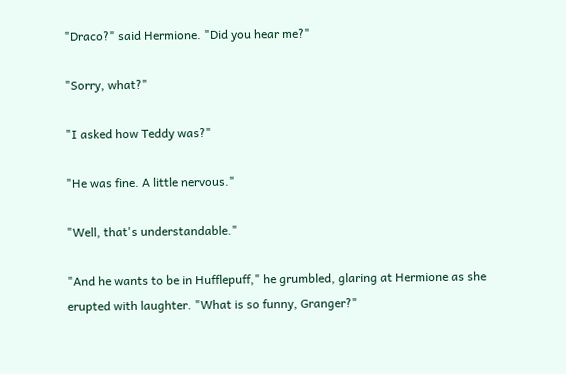"Draco?" said Hermione. "Did you hear me?"

"Sorry, what?"

"I asked how Teddy was?"

"He was fine. A little nervous."

"Well, that's understandable."

"And he wants to be in Hufflepuff," he grumbled, glaring at Hermione as she erupted with laughter. "What is so funny, Granger?"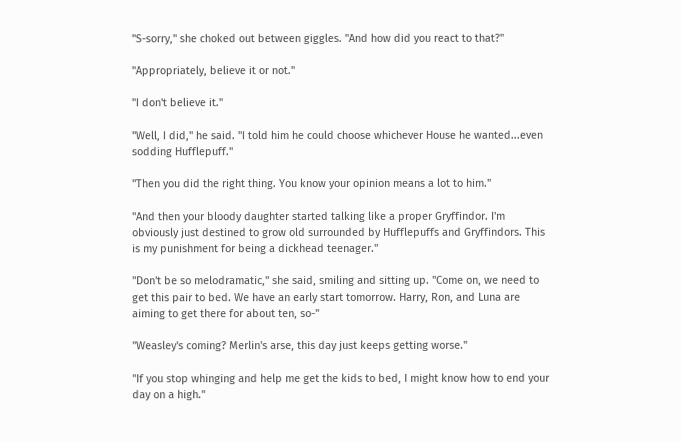"S-sorry," she choked out between giggles. "And how did you react to that?"

"Appropriately, believe it or not."

"I don't believe it."

"Well, I did," he said. "I told him he could choose whichever House he wanted...even sodding Hufflepuff."

"Then you did the right thing. You know your opinion means a lot to him."

"And then your bloody daughter started talking like a proper Gryffindor. I'm obviously just destined to grow old surrounded by Hufflepuffs and Gryffindors. This is my punishment for being a dickhead teenager."

"Don't be so melodramatic," she said, smiling and sitting up. "Come on, we need to get this pair to bed. We have an early start tomorrow. Harry, Ron, and Luna are aiming to get there for about ten, so-"

"Weasley's coming? Merlin's arse, this day just keeps getting worse."

"If you stop whinging and help me get the kids to bed, I might know how to end your day on a high."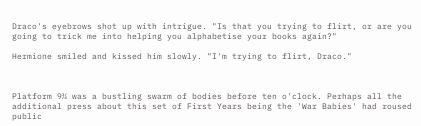Draco's eyebrows shot up with intrigue. "Is that you trying to flirt, or are you going to trick me into helping you alphabetise your books again?"

Hermione smiled and kissed him slowly. "I'm trying to flirt, Draco."



Platform 9¾ was a bustling swarm of bodies before ten o'clock. Perhaps all the additional press about this set of First Years being the 'War Babies' had roused public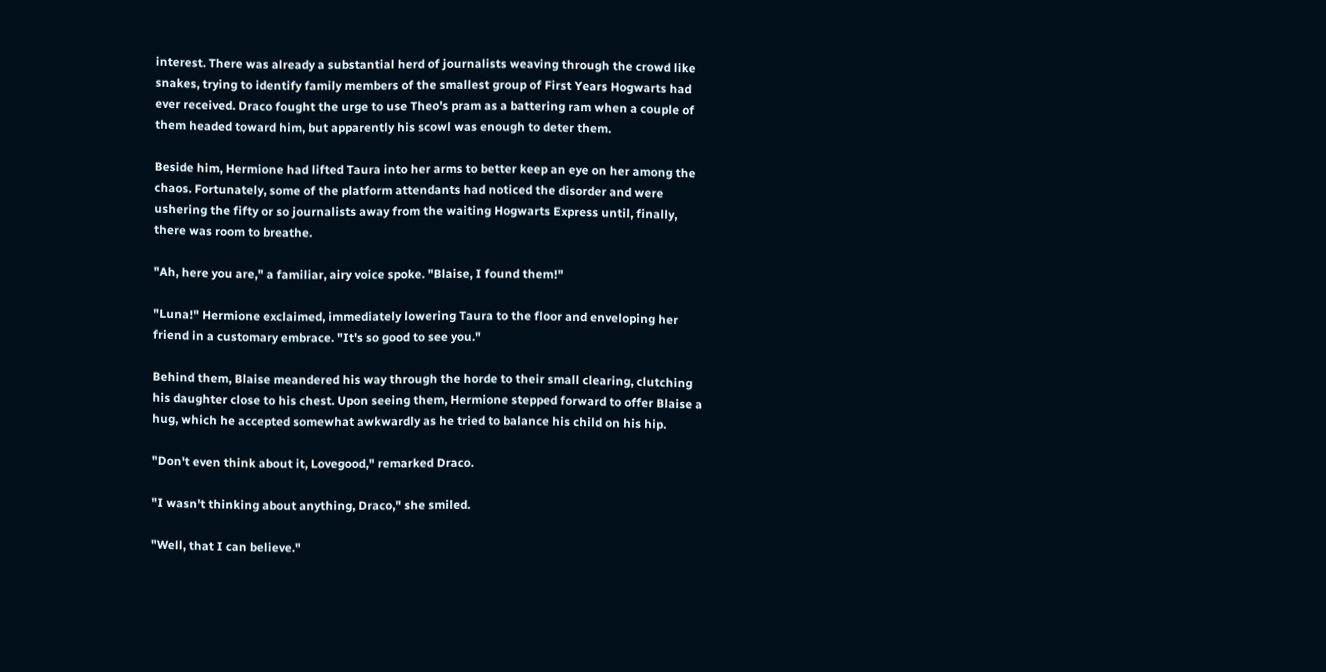interest. There was already a substantial herd of journalists weaving through the crowd like snakes, trying to identify family members of the smallest group of First Years Hogwarts had ever received. Draco fought the urge to use Theo's pram as a battering ram when a couple of them headed toward him, but apparently his scowl was enough to deter them.

Beside him, Hermione had lifted Taura into her arms to better keep an eye on her among the chaos. Fortunately, some of the platform attendants had noticed the disorder and were ushering the fifty or so journalists away from the waiting Hogwarts Express until, finally, there was room to breathe.

"Ah, here you are," a familiar, airy voice spoke. "Blaise, I found them!"

"Luna!" Hermione exclaimed, immediately lowering Taura to the floor and enveloping her friend in a customary embrace. "It's so good to see you."

Behind them, Blaise meandered his way through the horde to their small clearing, clutching his daughter close to his chest. Upon seeing them, Hermione stepped forward to offer Blaise a hug, which he accepted somewhat awkwardly as he tried to balance his child on his hip.

"Don't even think about it, Lovegood," remarked Draco.

"I wasn't thinking about anything, Draco," she smiled.

"Well, that I can believe."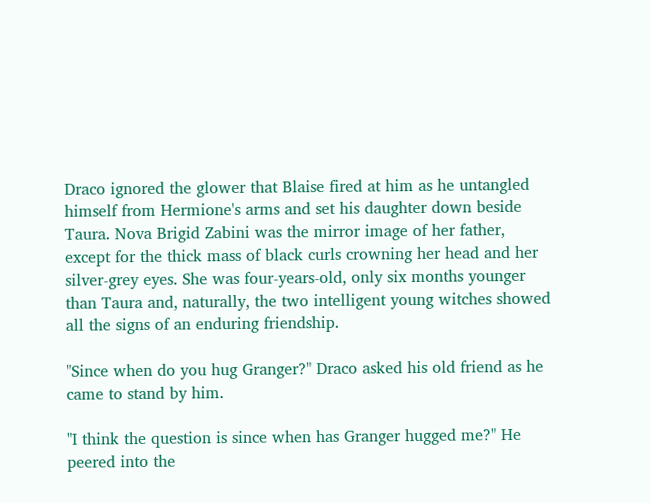Draco ignored the glower that Blaise fired at him as he untangled himself from Hermione's arms and set his daughter down beside Taura. Nova Brigid Zabini was the mirror image of her father, except for the thick mass of black curls crowning her head and her silver-grey eyes. She was four-years-old, only six months younger than Taura and, naturally, the two intelligent young witches showed all the signs of an enduring friendship.

"Since when do you hug Granger?" Draco asked his old friend as he came to stand by him.

"I think the question is since when has Granger hugged me?" He peered into the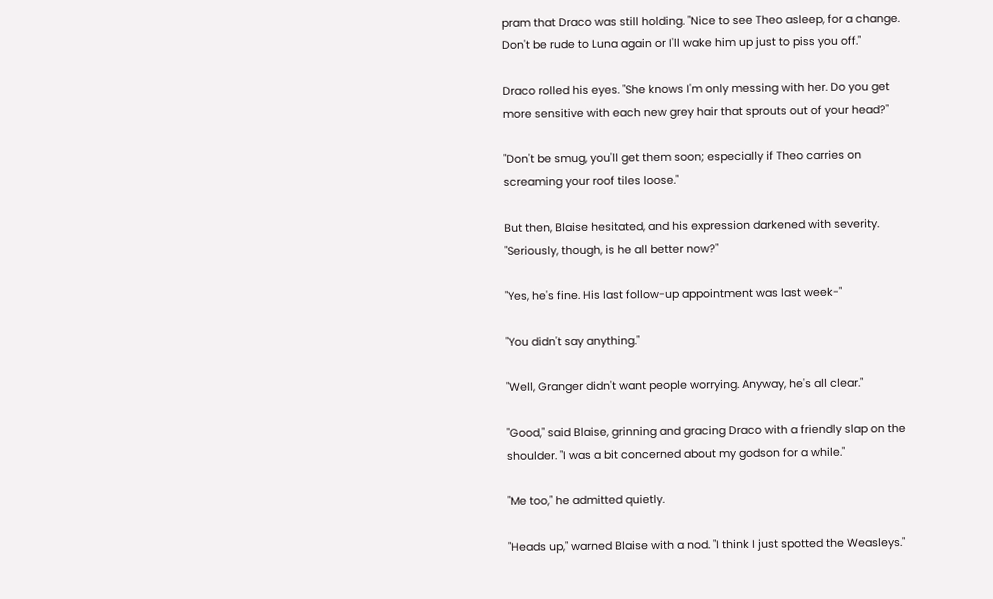pram that Draco was still holding. "Nice to see Theo asleep, for a change. Don't be rude to Luna again or I'll wake him up just to piss you off."

Draco rolled his eyes. "She knows I'm only messing with her. Do you get more sensitive with each new grey hair that sprouts out of your head?"

"Don't be smug, you'll get them soon; especially if Theo carries on screaming your roof tiles loose."

But then, Blaise hesitated, and his expression darkened with severity. "Seriously, though, is he all better now?"

"Yes, he's fine. His last follow-up appointment was last week-"

"You didn't say anything."

"Well, Granger didn't want people worrying. Anyway, he's all clear."

"Good," said Blaise, grinning and gracing Draco with a friendly slap on the shoulder. "I was a bit concerned about my godson for a while."

"Me too," he admitted quietly.

"Heads up," warned Blaise with a nod. "I think I just spotted the Weasleys."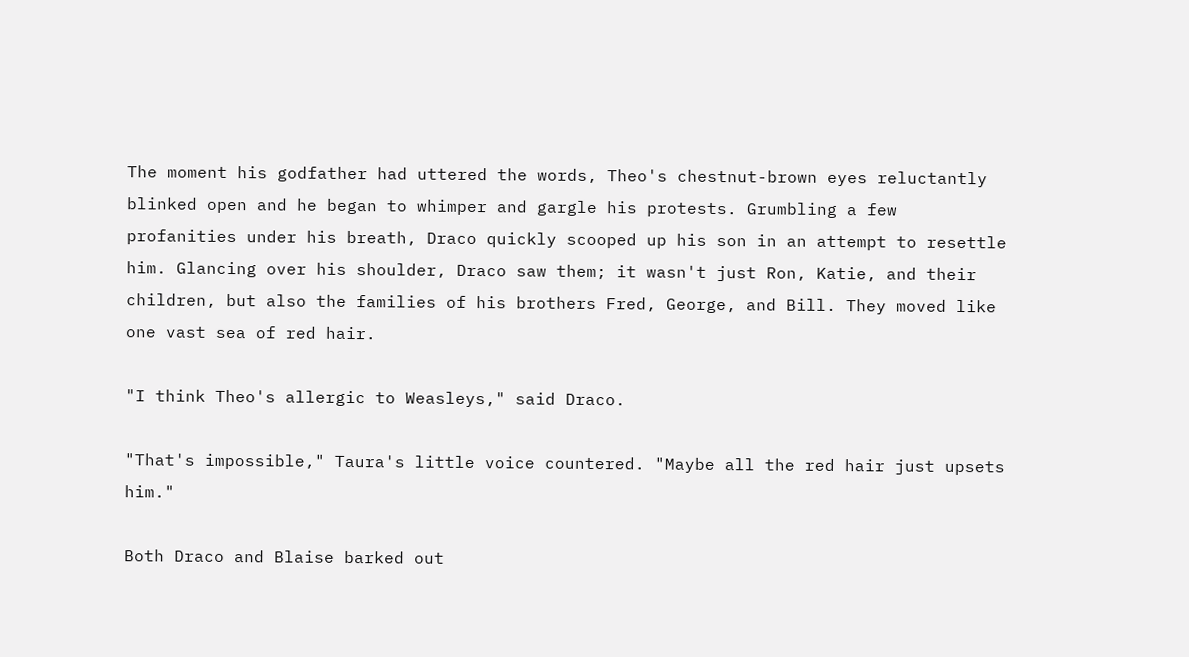The moment his godfather had uttered the words, Theo's chestnut-brown eyes reluctantly blinked open and he began to whimper and gargle his protests. Grumbling a few profanities under his breath, Draco quickly scooped up his son in an attempt to resettle him. Glancing over his shoulder, Draco saw them; it wasn't just Ron, Katie, and their children, but also the families of his brothers Fred, George, and Bill. They moved like one vast sea of red hair.

"I think Theo's allergic to Weasleys," said Draco.

"That's impossible," Taura's little voice countered. "Maybe all the red hair just upsets him."

Both Draco and Blaise barked out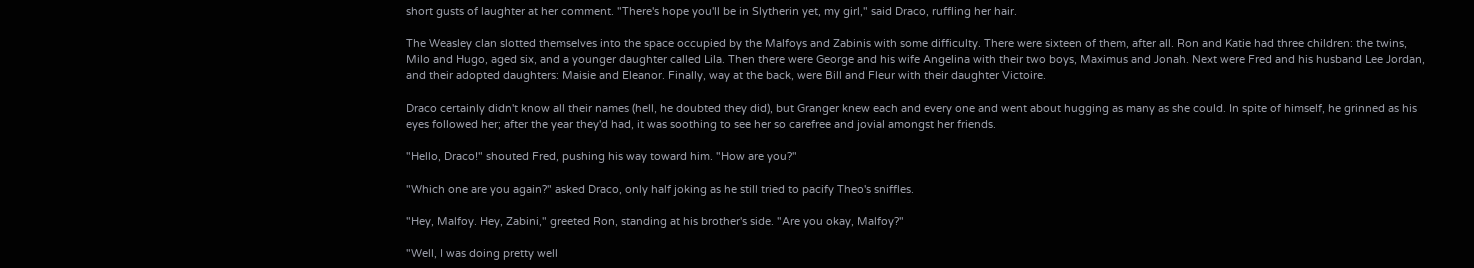short gusts of laughter at her comment. "There's hope you'll be in Slytherin yet, my girl," said Draco, ruffling her hair.

The Weasley clan slotted themselves into the space occupied by the Malfoys and Zabinis with some difficulty. There were sixteen of them, after all. Ron and Katie had three children: the twins, Milo and Hugo, aged six, and a younger daughter called Lila. Then there were George and his wife Angelina with their two boys, Maximus and Jonah. Next were Fred and his husband Lee Jordan, and their adopted daughters: Maisie and Eleanor. Finally, way at the back, were Bill and Fleur with their daughter Victoire.

Draco certainly didn't know all their names (hell, he doubted they did), but Granger knew each and every one and went about hugging as many as she could. In spite of himself, he grinned as his eyes followed her; after the year they'd had, it was soothing to see her so carefree and jovial amongst her friends.

"Hello, Draco!" shouted Fred, pushing his way toward him. "How are you?"

"Which one are you again?" asked Draco, only half joking as he still tried to pacify Theo's sniffles.

"Hey, Malfoy. Hey, Zabini," greeted Ron, standing at his brother's side. "Are you okay, Malfoy?"

"Well, I was doing pretty well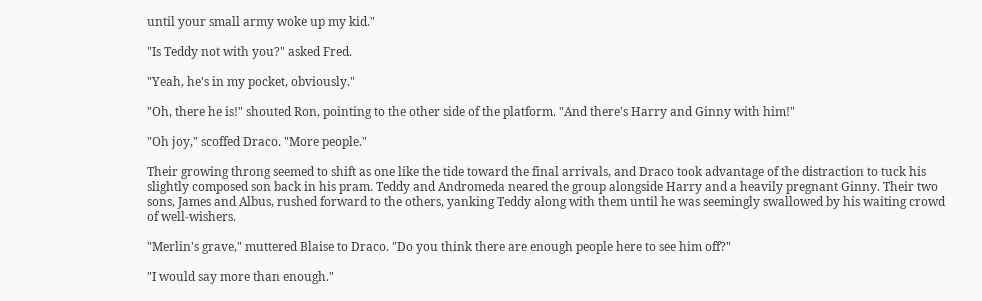until your small army woke up my kid."

"Is Teddy not with you?" asked Fred.

"Yeah, he's in my pocket, obviously."

"Oh, there he is!" shouted Ron, pointing to the other side of the platform. "And there's Harry and Ginny with him!"

"Oh joy," scoffed Draco. "More people."

Their growing throng seemed to shift as one like the tide toward the final arrivals, and Draco took advantage of the distraction to tuck his slightly composed son back in his pram. Teddy and Andromeda neared the group alongside Harry and a heavily pregnant Ginny. Their two sons, James and Albus, rushed forward to the others, yanking Teddy along with them until he was seemingly swallowed by his waiting crowd of well-wishers.

"Merlin's grave," muttered Blaise to Draco. "Do you think there are enough people here to see him off?"

"I would say more than enough."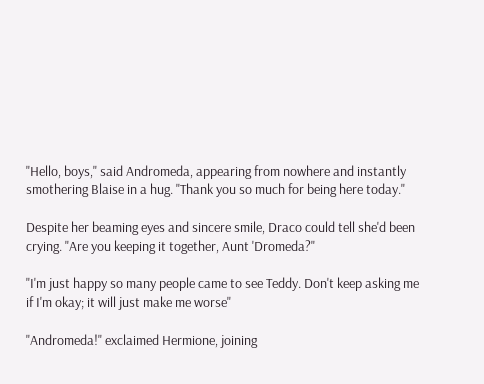"Hello, boys," said Andromeda, appearing from nowhere and instantly smothering Blaise in a hug. "Thank you so much for being here today."

Despite her beaming eyes and sincere smile, Draco could tell she'd been crying. "Are you keeping it together, Aunt 'Dromeda?"

"I'm just happy so many people came to see Teddy. Don't keep asking me if I'm okay; it will just make me worse"

"Andromeda!" exclaimed Hermione, joining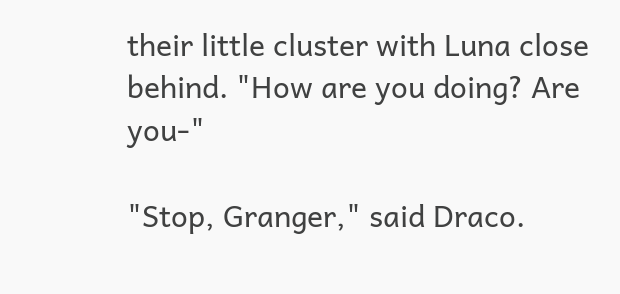their little cluster with Luna close behind. "How are you doing? Are you-"

"Stop, Granger," said Draco.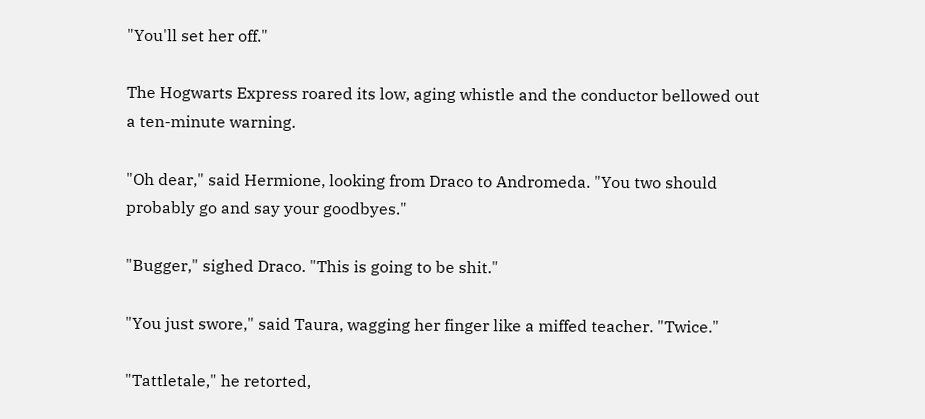"You'll set her off."

The Hogwarts Express roared its low, aging whistle and the conductor bellowed out a ten-minute warning.

"Oh dear," said Hermione, looking from Draco to Andromeda. "You two should probably go and say your goodbyes."

"Bugger," sighed Draco. "This is going to be shit."

"You just swore," said Taura, wagging her finger like a miffed teacher. "Twice."

"Tattletale," he retorted,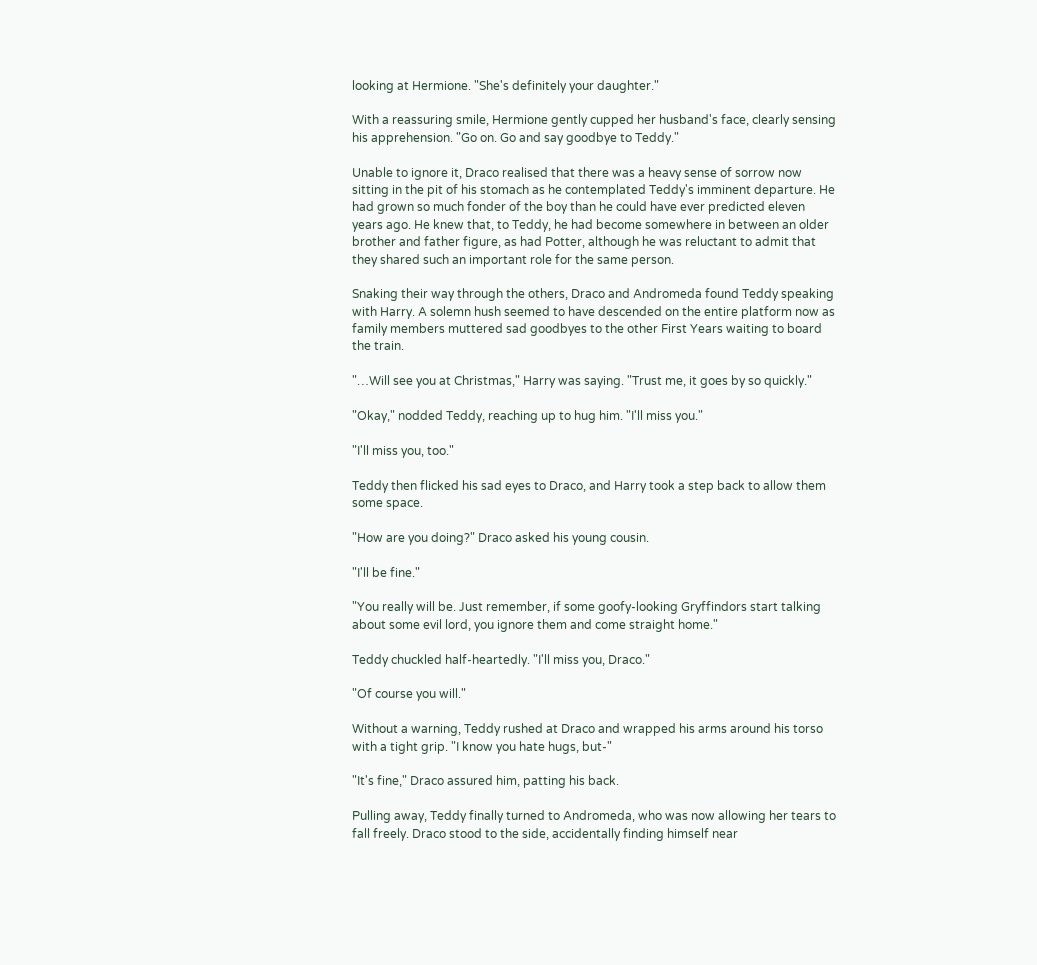looking at Hermione. "She's definitely your daughter."

With a reassuring smile, Hermione gently cupped her husband's face, clearly sensing his apprehension. "Go on. Go and say goodbye to Teddy."

Unable to ignore it, Draco realised that there was a heavy sense of sorrow now sitting in the pit of his stomach as he contemplated Teddy's imminent departure. He had grown so much fonder of the boy than he could have ever predicted eleven years ago. He knew that, to Teddy, he had become somewhere in between an older brother and father figure, as had Potter, although he was reluctant to admit that they shared such an important role for the same person.

Snaking their way through the others, Draco and Andromeda found Teddy speaking with Harry. A solemn hush seemed to have descended on the entire platform now as family members muttered sad goodbyes to the other First Years waiting to board the train.

"…Will see you at Christmas," Harry was saying. "Trust me, it goes by so quickly."

"Okay," nodded Teddy, reaching up to hug him. "I'll miss you."

"I'll miss you, too."

Teddy then flicked his sad eyes to Draco, and Harry took a step back to allow them some space.

"How are you doing?" Draco asked his young cousin.

"I'll be fine."

"You really will be. Just remember, if some goofy-looking Gryffindors start talking about some evil lord, you ignore them and come straight home."

Teddy chuckled half-heartedly. "I'll miss you, Draco."

"Of course you will."

Without a warning, Teddy rushed at Draco and wrapped his arms around his torso with a tight grip. "I know you hate hugs, but-"

"It's fine," Draco assured him, patting his back.

Pulling away, Teddy finally turned to Andromeda, who was now allowing her tears to fall freely. Draco stood to the side, accidentally finding himself near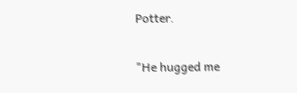Potter.

"He hugged me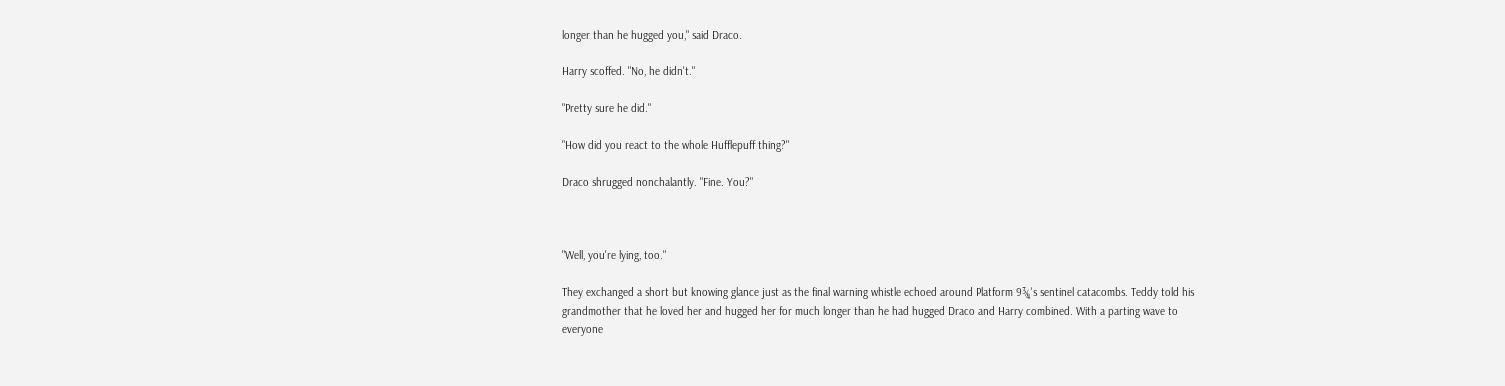longer than he hugged you," said Draco.

Harry scoffed. "No, he didn't."

"Pretty sure he did."

"How did you react to the whole Hufflepuff thing?"

Draco shrugged nonchalantly. "Fine. You?"



"Well, you're lying, too."

They exchanged a short but knowing glance just as the final warning whistle echoed around Platform 9¾'s sentinel catacombs. Teddy told his grandmother that he loved her and hugged her for much longer than he had hugged Draco and Harry combined. With a parting wave to everyone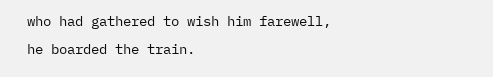who had gathered to wish him farewell, he boarded the train.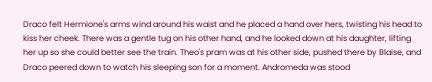Draco felt Hermione's arms wind around his waist and he placed a hand over hers, twisting his head to kiss her cheek. There was a gentle tug on his other hand, and he looked down at his daughter, lifting her up so she could better see the train. Theo's pram was at his other side, pushed there by Blaise, and Draco peered down to watch his sleeping son for a moment. Andromeda was stood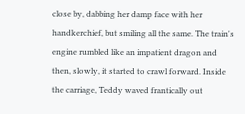close by, dabbing her damp face with her handkerchief, but smiling all the same. The train's engine rumbled like an impatient dragon and then, slowly, it started to crawl forward. Inside the carriage, Teddy waved frantically out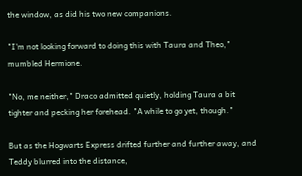the window, as did his two new companions.

"I'm not looking forward to doing this with Taura and Theo," mumbled Hermione.

"No, me neither," Draco admitted quietly, holding Taura a bit tighter and pecking her forehead. "A while to go yet, though."

But as the Hogwarts Express drifted further and further away, and Teddy blurred into the distance,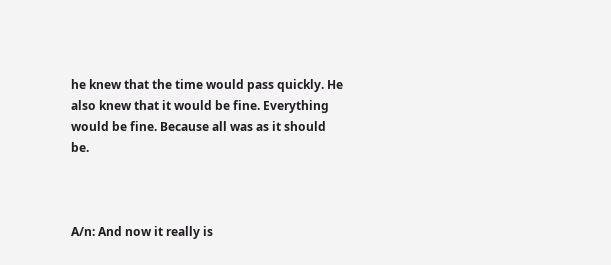he knew that the time would pass quickly. He also knew that it would be fine. Everything would be fine. Because all was as it should be.



A/n: And now it really is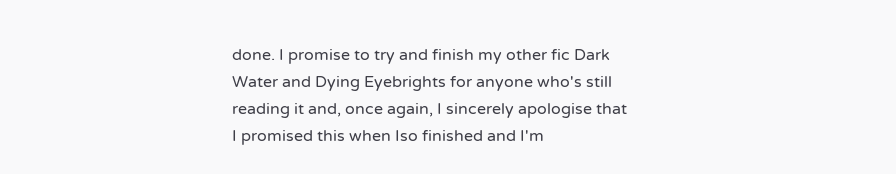done. I promise to try and finish my other fic Dark Water and Dying Eyebrights for anyone who's still reading it and, once again, I sincerely apologise that I promised this when Iso finished and I'm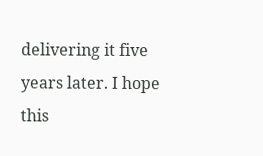delivering it five years later. I hope this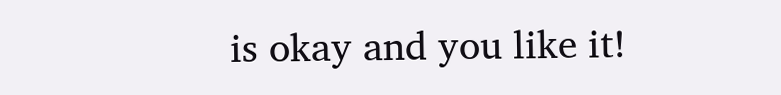is okay and you like it!